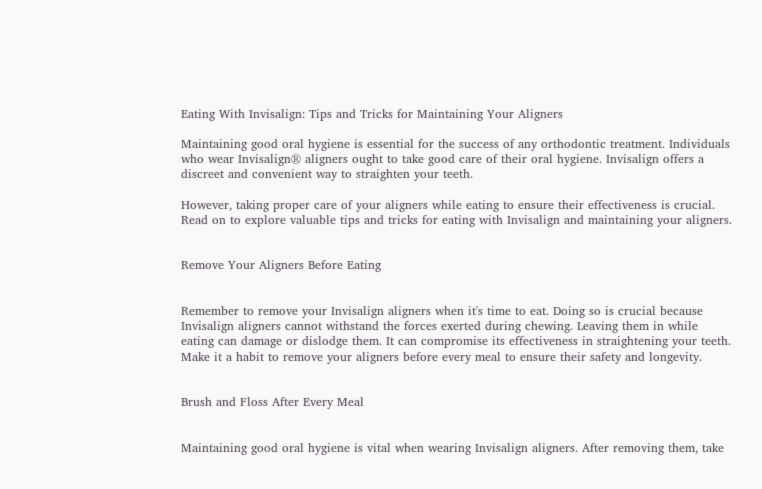Eating With Invisalign: Tips and Tricks for Maintaining Your Aligners

Maintaining good oral hygiene is essential for the success of any orthodontic treatment. Individuals who wear Invisalign® aligners ought to take good care of their oral hygiene. Invisalign offers a discreet and convenient way to straighten your teeth.

However, taking proper care of your aligners while eating to ensure their effectiveness is crucial. Read on to explore valuable tips and tricks for eating with Invisalign and maintaining your aligners.


Remove Your Aligners Before Eating


Remember to remove your Invisalign aligners when it's time to eat. Doing so is crucial because Invisalign aligners cannot withstand the forces exerted during chewing. Leaving them in while eating can damage or dislodge them. It can compromise its effectiveness in straightening your teeth. Make it a habit to remove your aligners before every meal to ensure their safety and longevity.


Brush and Floss After Every Meal


Maintaining good oral hygiene is vital when wearing Invisalign aligners. After removing them, take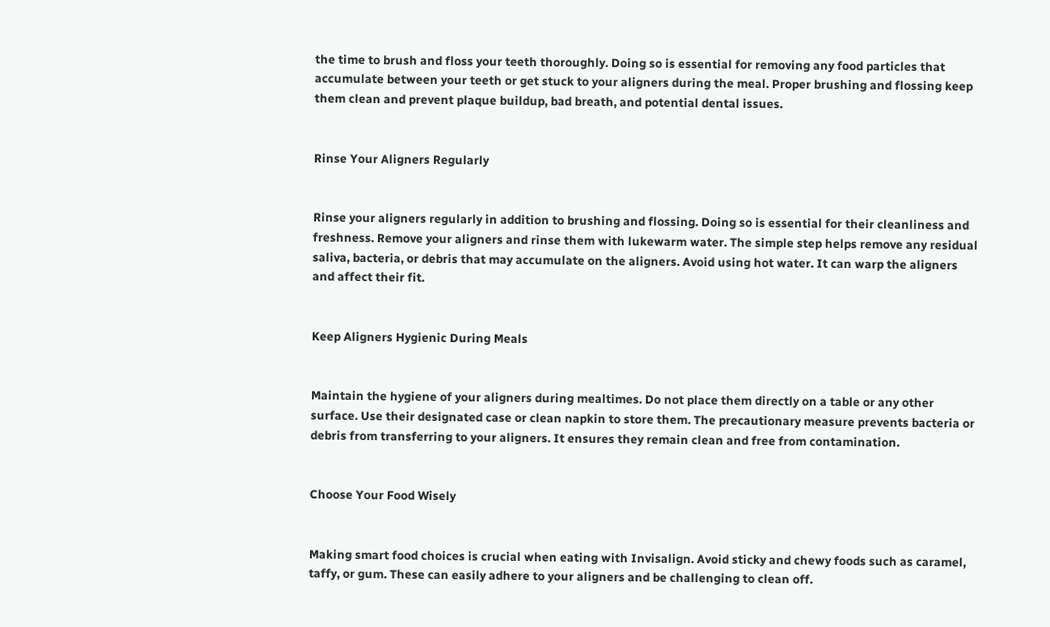the time to brush and floss your teeth thoroughly. Doing so is essential for removing any food particles that accumulate between your teeth or get stuck to your aligners during the meal. Proper brushing and flossing keep them clean and prevent plaque buildup, bad breath, and potential dental issues.


Rinse Your Aligners Regularly


Rinse your aligners regularly in addition to brushing and flossing. Doing so is essential for their cleanliness and freshness. Remove your aligners and rinse them with lukewarm water. The simple step helps remove any residual saliva, bacteria, or debris that may accumulate on the aligners. Avoid using hot water. It can warp the aligners and affect their fit.


Keep Aligners Hygienic During Meals


Maintain the hygiene of your aligners during mealtimes. Do not place them directly on a table or any other surface. Use their designated case or clean napkin to store them. The precautionary measure prevents bacteria or debris from transferring to your aligners. It ensures they remain clean and free from contamination.


Choose Your Food Wisely


Making smart food choices is crucial when eating with Invisalign. Avoid sticky and chewy foods such as caramel, taffy, or gum. These can easily adhere to your aligners and be challenging to clean off.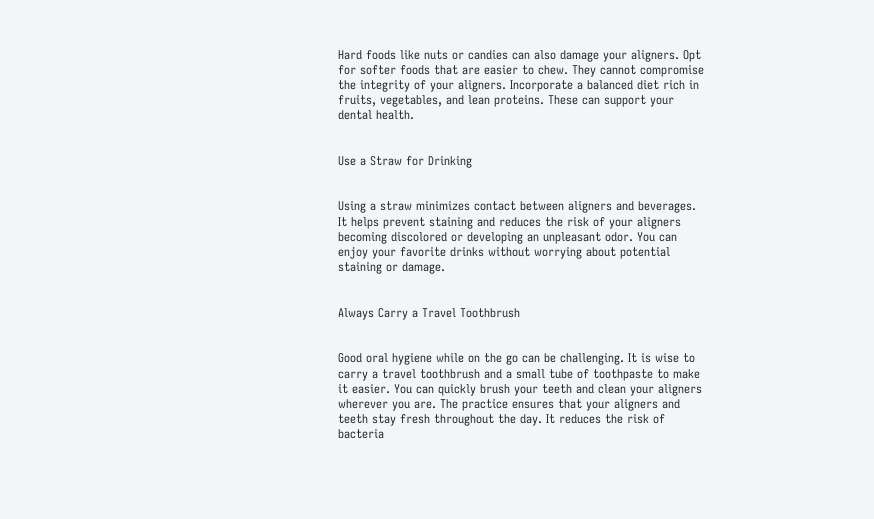Hard foods like nuts or candies can also damage your aligners. Opt for softer foods that are easier to chew. They cannot compromise the integrity of your aligners. Incorporate a balanced diet rich in fruits, vegetables, and lean proteins. These can support your dental health.


Use a Straw for Drinking


Using a straw minimizes contact between aligners and beverages. It helps prevent staining and reduces the risk of your aligners becoming discolored or developing an unpleasant odor. You can enjoy your favorite drinks without worrying about potential staining or damage.


Always Carry a Travel Toothbrush


Good oral hygiene while on the go can be challenging. It is wise to carry a travel toothbrush and a small tube of toothpaste to make it easier. You can quickly brush your teeth and clean your aligners wherever you are. The practice ensures that your aligners and teeth stay fresh throughout the day. It reduces the risk of bacteria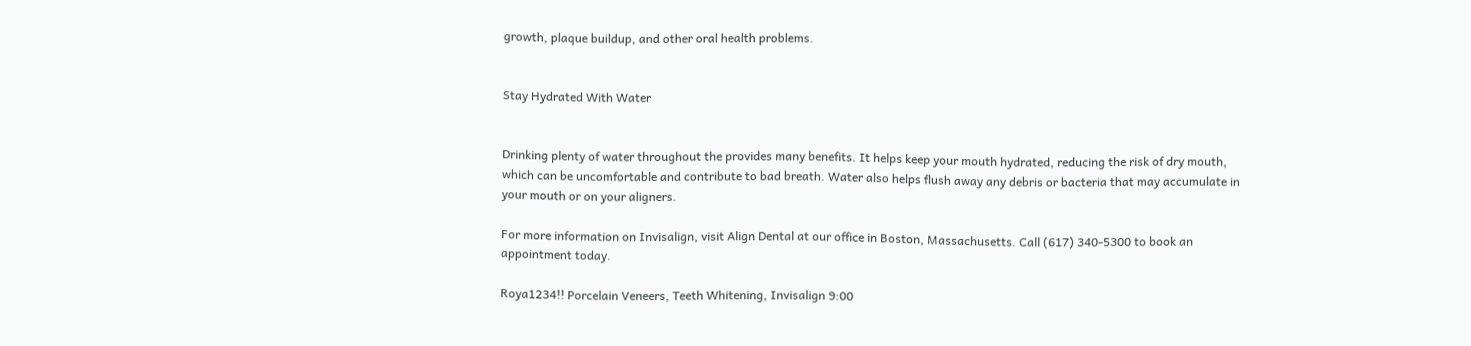growth, plaque buildup, and other oral health problems.


Stay Hydrated With Water


Drinking plenty of water throughout the provides many benefits. It helps keep your mouth hydrated, reducing the risk of dry mouth, which can be uncomfortable and contribute to bad breath. Water also helps flush away any debris or bacteria that may accumulate in your mouth or on your aligners.

For more information on Invisalign, visit Align Dental at our office in Boston, Massachusetts. Call (617) 340-5300 to book an appointment today.

Roya1234!! Porcelain Veneers, Teeth Whitening, Invisalign 9:00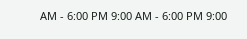AM - 6:00 PM 9:00 AM - 6:00 PM 9:00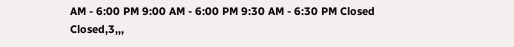AM - 6:00 PM 9:00 AM - 6:00 PM 9:30 AM - 6:30 PM Closed Closed,3,,,